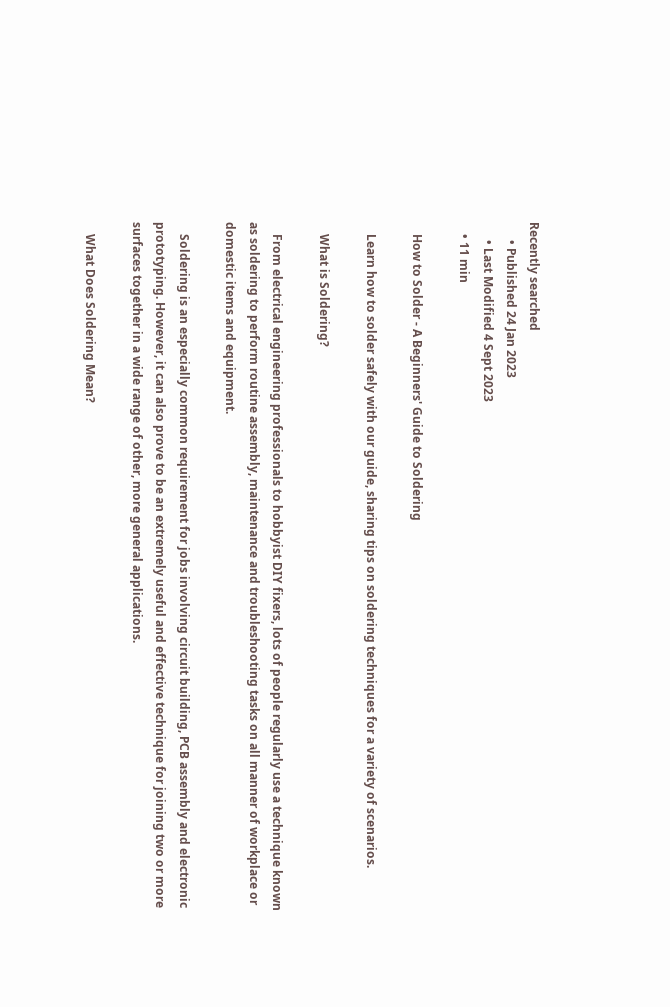Recently searched
      • Published 24 Jan 2023
      • Last Modified 4 Sept 2023
    • 11 min

    How to Solder - A Beginners' Guide to Soldering

    Learn how to solder safely with our guide, sharing tips on soldering techniques for a variety of scenarios.

    What is Soldering?

    From electrical engineering professionals to hobbyist DIY fixers, lots of people regularly use a technique known as soldering to perform routine assembly, maintenance and troubleshooting tasks on all manner of workplace or domestic items and equipment.

    Soldering is an especially common requirement for jobs involving circuit building, PCB assembly and electronic prototyping. However, it can also prove to be an extremely useful and effective technique for joining two or more surfaces together in a wide range of other, more general applications.

    What Does Soldering Mean?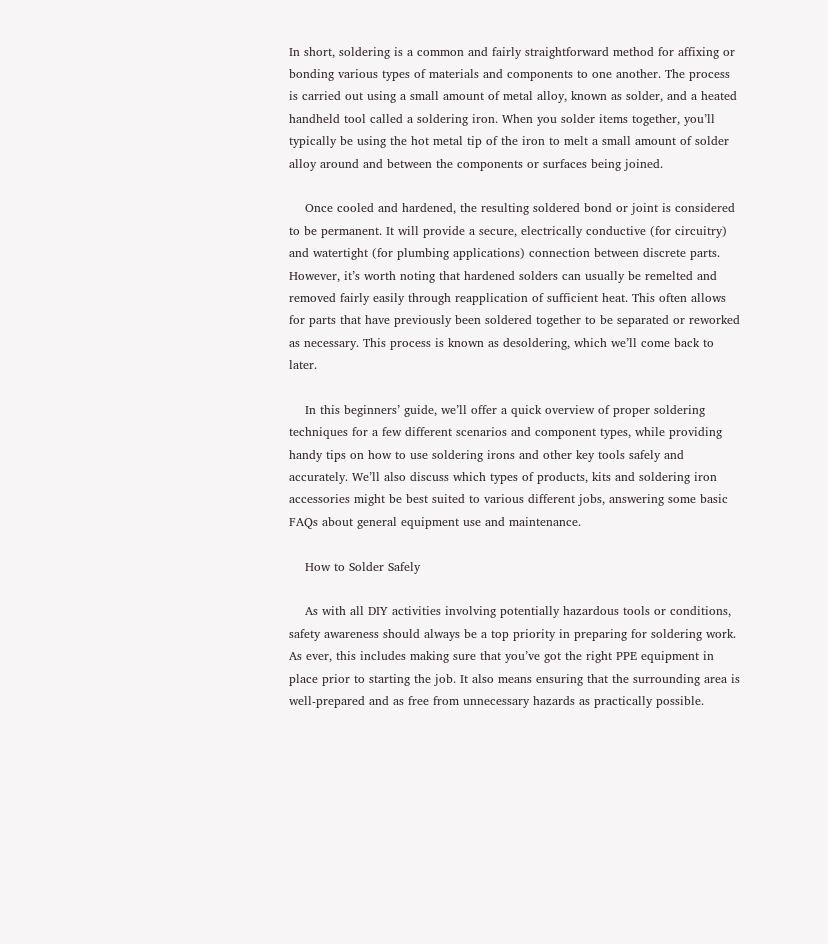In short, soldering is a common and fairly straightforward method for affixing or bonding various types of materials and components to one another. The process is carried out using a small amount of metal alloy, known as solder, and a heated handheld tool called a soldering iron. When you solder items together, you’ll typically be using the hot metal tip of the iron to melt a small amount of solder alloy around and between the components or surfaces being joined.

    Once cooled and hardened, the resulting soldered bond or joint is considered to be permanent. It will provide a secure, electrically conductive (for circuitry) and watertight (for plumbing applications) connection between discrete parts. However, it’s worth noting that hardened solders can usually be remelted and removed fairly easily through reapplication of sufficient heat. This often allows for parts that have previously been soldered together to be separated or reworked as necessary. This process is known as desoldering, which we’ll come back to later.

    In this beginners’ guide, we’ll offer a quick overview of proper soldering techniques for a few different scenarios and component types, while providing handy tips on how to use soldering irons and other key tools safely and accurately. We’ll also discuss which types of products, kits and soldering iron accessories might be best suited to various different jobs, answering some basic FAQs about general equipment use and maintenance.

    How to Solder Safely

    As with all DIY activities involving potentially hazardous tools or conditions, safety awareness should always be a top priority in preparing for soldering work. As ever, this includes making sure that you’ve got the right PPE equipment in place prior to starting the job. It also means ensuring that the surrounding area is well-prepared and as free from unnecessary hazards as practically possible.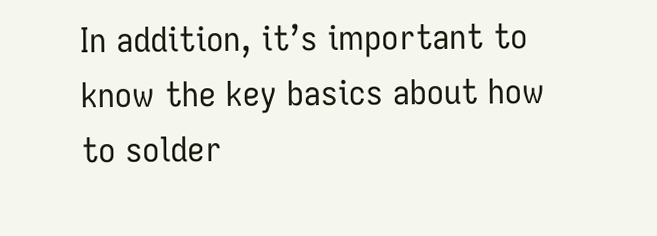In addition, it’s important to know the key basics about how to solder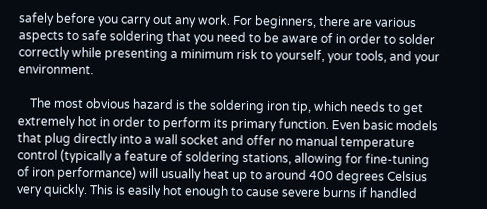safely before you carry out any work. For beginners, there are various aspects to safe soldering that you need to be aware of in order to solder correctly while presenting a minimum risk to yourself, your tools, and your environment.

    The most obvious hazard is the soldering iron tip, which needs to get extremely hot in order to perform its primary function. Even basic models that plug directly into a wall socket and offer no manual temperature control (typically a feature of soldering stations, allowing for fine-tuning of iron performance) will usually heat up to around 400 degrees Celsius very quickly. This is easily hot enough to cause severe burns if handled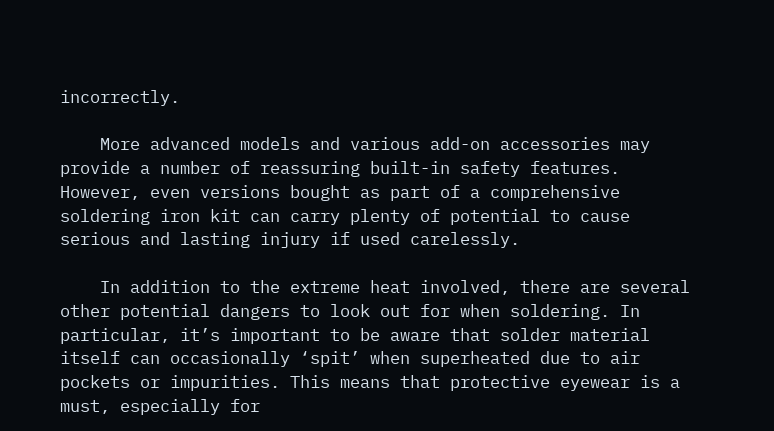incorrectly.

    More advanced models and various add-on accessories may provide a number of reassuring built-in safety features. However, even versions bought as part of a comprehensive soldering iron kit can carry plenty of potential to cause serious and lasting injury if used carelessly.

    In addition to the extreme heat involved, there are several other potential dangers to look out for when soldering. In particular, it’s important to be aware that solder material itself can occasionally ‘spit’ when superheated due to air pockets or impurities. This means that protective eyewear is a must, especially for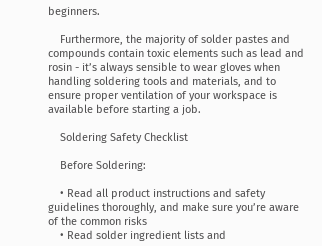beginners.

    Furthermore, the majority of solder pastes and compounds contain toxic elements such as lead and rosin - it’s always sensible to wear gloves when handling soldering tools and materials, and to ensure proper ventilation of your workspace is available before starting a job.

    Soldering Safety Checklist

    Before Soldering:

    • Read all product instructions and safety guidelines thoroughly, and make sure you’re aware of the common risks
    • Read solder ingredient lists and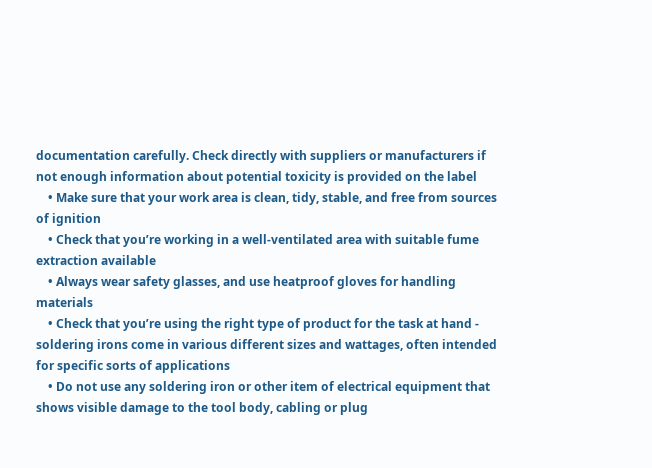documentation carefully. Check directly with suppliers or manufacturers if not enough information about potential toxicity is provided on the label
    • Make sure that your work area is clean, tidy, stable, and free from sources of ignition
    • Check that you’re working in a well-ventilated area with suitable fume extraction available
    • Always wear safety glasses, and use heatproof gloves for handling materials
    • Check that you’re using the right type of product for the task at hand - soldering irons come in various different sizes and wattages, often intended for specific sorts of applications
    • Do not use any soldering iron or other item of electrical equipment that shows visible damage to the tool body, cabling or plug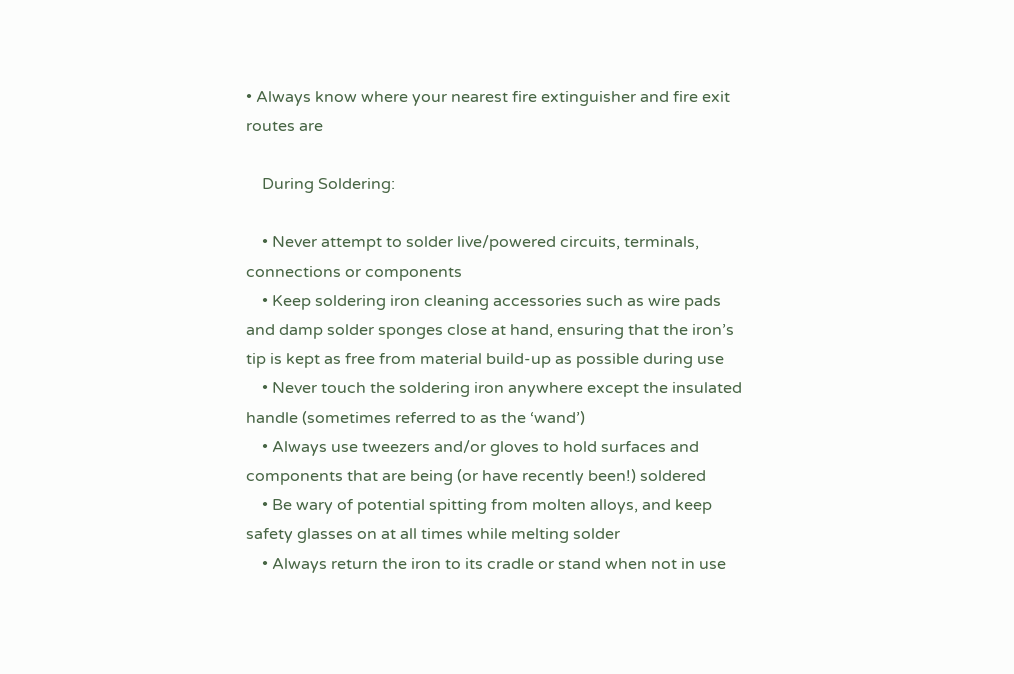• Always know where your nearest fire extinguisher and fire exit routes are

    During Soldering:

    • Never attempt to solder live/powered circuits, terminals, connections or components
    • Keep soldering iron cleaning accessories such as wire pads and damp solder sponges close at hand, ensuring that the iron’s tip is kept as free from material build-up as possible during use
    • Never touch the soldering iron anywhere except the insulated handle (sometimes referred to as the ‘wand’)
    • Always use tweezers and/or gloves to hold surfaces and components that are being (or have recently been!) soldered
    • Be wary of potential spitting from molten alloys, and keep safety glasses on at all times while melting solder
    • Always return the iron to its cradle or stand when not in use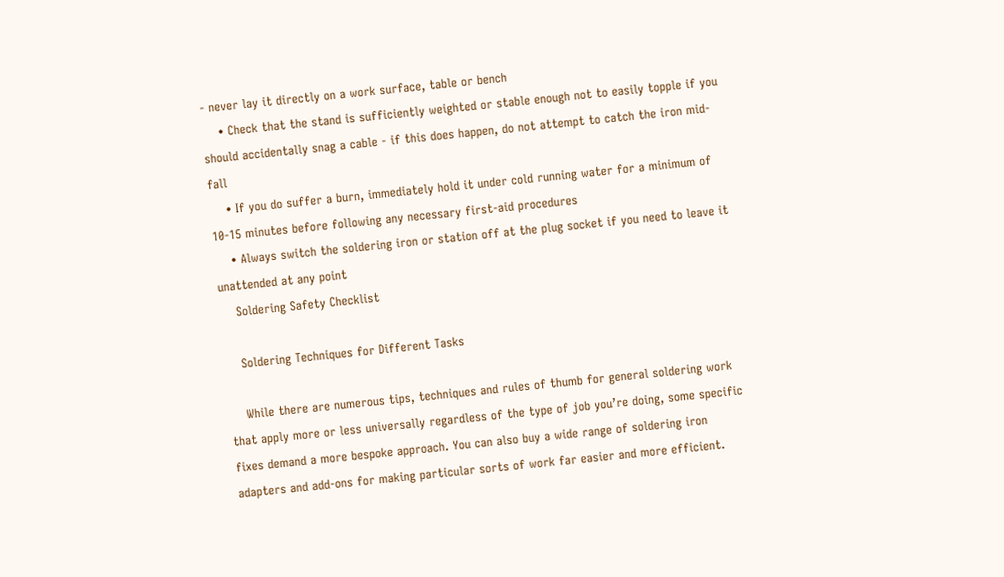- never lay it directly on a work surface, table or bench
    • Check that the stand is sufficiently weighted or stable enough not to easily topple if you should accidentally snag a cable - if this does happen, do not attempt to catch the iron mid-fall
    • If you do suffer a burn, immediately hold it under cold running water for a minimum of 10-15 minutes before following any necessary first-aid procedures
    • Always switch the soldering iron or station off at the plug socket if you need to leave it unattended at any point
    Soldering Safety Checklist

    Soldering Techniques for Different Tasks

    While there are numerous tips, techniques and rules of thumb for general soldering work that apply more or less universally regardless of the type of job you’re doing, some specific fixes demand a more bespoke approach. You can also buy a wide range of soldering iron adapters and add-ons for making particular sorts of work far easier and more efficient.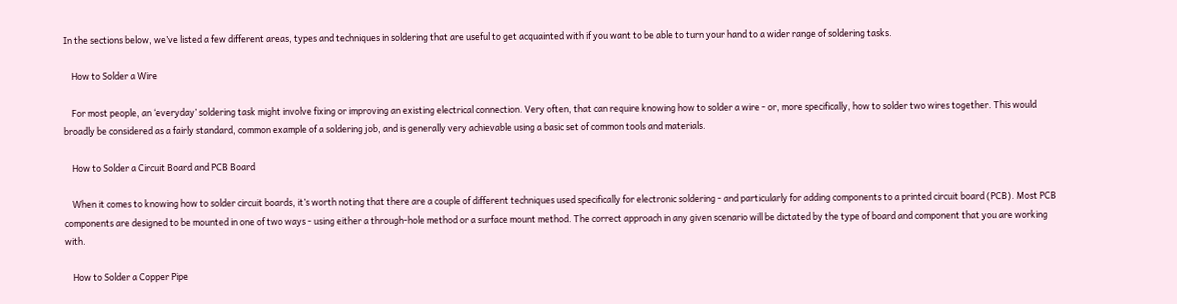In the sections below, we’ve listed a few different areas, types and techniques in soldering that are useful to get acquainted with if you want to be able to turn your hand to a wider range of soldering tasks.

    How to Solder a Wire

    For most people, an ‘everyday’ soldering task might involve fixing or improving an existing electrical connection. Very often, that can require knowing how to solder a wire - or, more specifically, how to solder two wires together. This would broadly be considered as a fairly standard, common example of a soldering job, and is generally very achievable using a basic set of common tools and materials.

    How to Solder a Circuit Board and PCB Board

    When it comes to knowing how to solder circuit boards, it’s worth noting that there are a couple of different techniques used specifically for electronic soldering - and particularly for adding components to a printed circuit board (PCB). Most PCB components are designed to be mounted in one of two ways - using either a through-hole method or a surface mount method. The correct approach in any given scenario will be dictated by the type of board and component that you are working with.

    How to Solder a Copper Pipe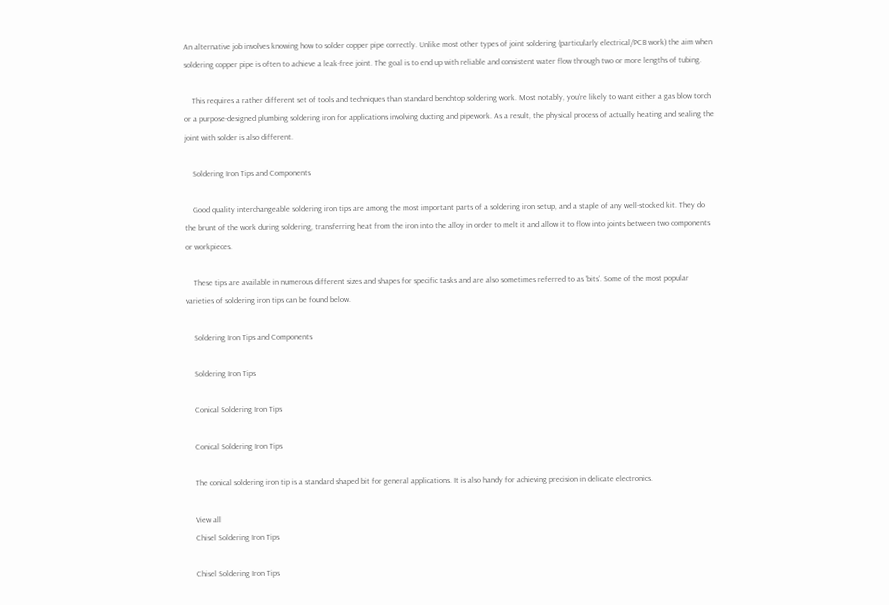An alternative job involves knowing how to solder copper pipe correctly. Unlike most other types of joint soldering (particularly electrical/PCB work) the aim when soldering copper pipe is often to achieve a leak-free joint. The goal is to end up with reliable and consistent water flow through two or more lengths of tubing.

    This requires a rather different set of tools and techniques than standard benchtop soldering work. Most notably, you’re likely to want either a gas blow torch or a purpose-designed plumbing soldering iron for applications involving ducting and pipework. As a result, the physical process of actually heating and sealing the joint with solder is also different.

    Soldering Iron Tips and Components

    Good quality interchangeable soldering iron tips are among the most important parts of a soldering iron setup, and a staple of any well-stocked kit. They do the brunt of the work during soldering, transferring heat from the iron into the alloy in order to melt it and allow it to flow into joints between two components or workpieces.

    These tips are available in numerous different sizes and shapes for specific tasks and are also sometimes referred to as ‘bits’. Some of the most popular varieties of soldering iron tips can be found below.

    Soldering Iron Tips and Components

    Soldering Iron Tips

    Conical Soldering Iron Tips

    Conical Soldering Iron Tips

    The conical soldering iron tip is a standard shaped bit for general applications. It is also handy for achieving precision in delicate electronics.

    View all
    Chisel Soldering Iron Tips

    Chisel Soldering Iron Tips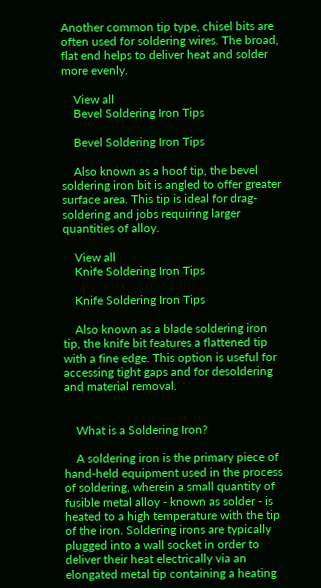Another common tip type, chisel bits are often used for soldering wires. The broad, flat end helps to deliver heat and solder more evenly.

    View all
    Bevel Soldering Iron Tips

    Bevel Soldering Iron Tips

    Also known as a hoof tip, the bevel soldering iron bit is angled to offer greater surface area. This tip is ideal for drag-soldering and jobs requiring larger quantities of alloy.

    View all
    Knife Soldering Iron Tips

    Knife Soldering Iron Tips

    Also known as a blade soldering iron tip, the knife bit features a flattened tip with a fine edge. This option is useful for accessing tight gaps and for desoldering and material removal.


    What is a Soldering Iron?

    A soldering iron is the primary piece of hand-held equipment used in the process of soldering, wherein a small quantity of fusible metal alloy - known as solder - is heated to a high temperature with the tip of the iron. Soldering irons are typically plugged into a wall socket in order to deliver their heat electrically via an elongated metal tip containing a heating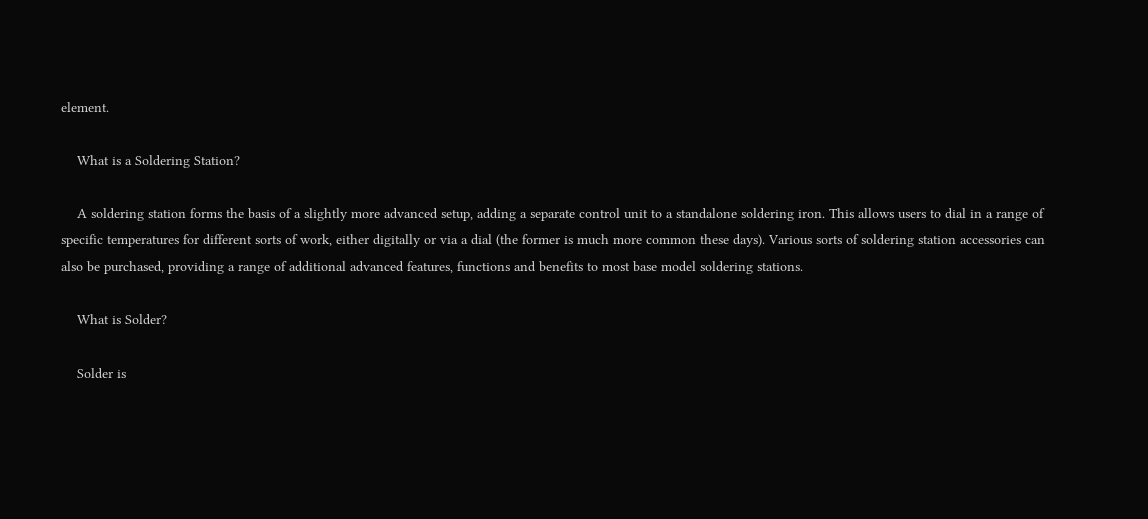element.

    What is a Soldering Station?

    A soldering station forms the basis of a slightly more advanced setup, adding a separate control unit to a standalone soldering iron. This allows users to dial in a range of specific temperatures for different sorts of work, either digitally or via a dial (the former is much more common these days). Various sorts of soldering station accessories can also be purchased, providing a range of additional advanced features, functions and benefits to most base model soldering stations.

    What is Solder?

    Solder is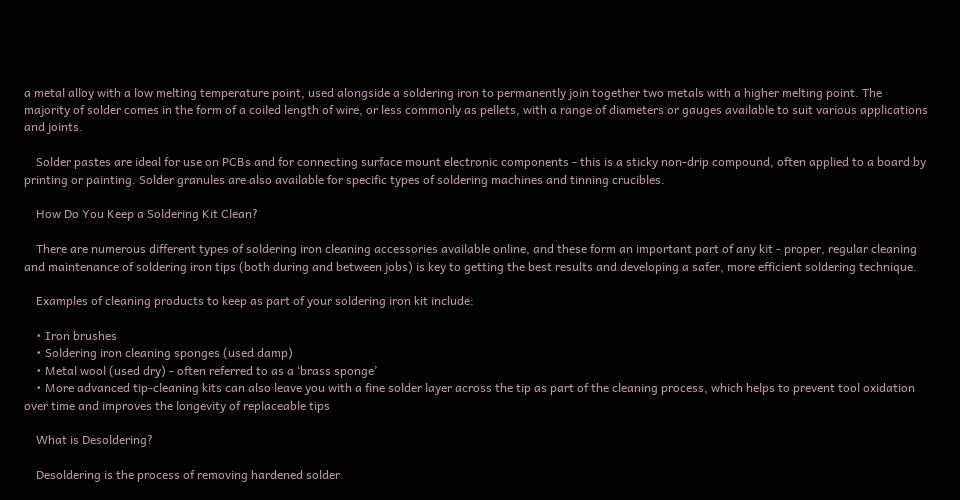a metal alloy with a low melting temperature point, used alongside a soldering iron to permanently join together two metals with a higher melting point. The majority of solder comes in the form of a coiled length of wire, or less commonly as pellets, with a range of diameters or gauges available to suit various applications and joints.

    Solder pastes are ideal for use on PCBs and for connecting surface mount electronic components - this is a sticky non-drip compound, often applied to a board by printing or painting. Solder granules are also available for specific types of soldering machines and tinning crucibles.

    How Do You Keep a Soldering Kit Clean?

    There are numerous different types of soldering iron cleaning accessories available online, and these form an important part of any kit - proper, regular cleaning and maintenance of soldering iron tips (both during and between jobs) is key to getting the best results and developing a safer, more efficient soldering technique.

    Examples of cleaning products to keep as part of your soldering iron kit include:

    • Iron brushes
    • Soldering iron cleaning sponges (used damp)
    • Metal wool (used dry) - often referred to as a ‘brass sponge’
    • More advanced tip-cleaning kits can also leave you with a fine solder layer across the tip as part of the cleaning process, which helps to prevent tool oxidation over time and improves the longevity of replaceable tips

    What is Desoldering?

    Desoldering is the process of removing hardened solder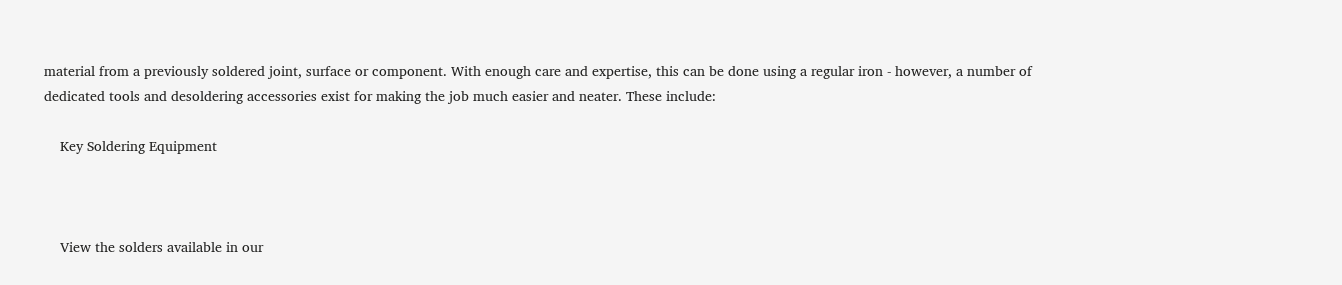material from a previously soldered joint, surface or component. With enough care and expertise, this can be done using a regular iron - however, a number of dedicated tools and desoldering accessories exist for making the job much easier and neater. These include:

    Key Soldering Equipment



    View the solders available in our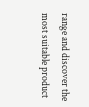range and discover the most suitable product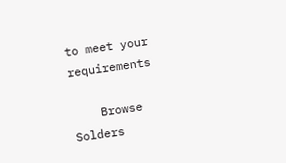to meet your requirements

    Browse Solders